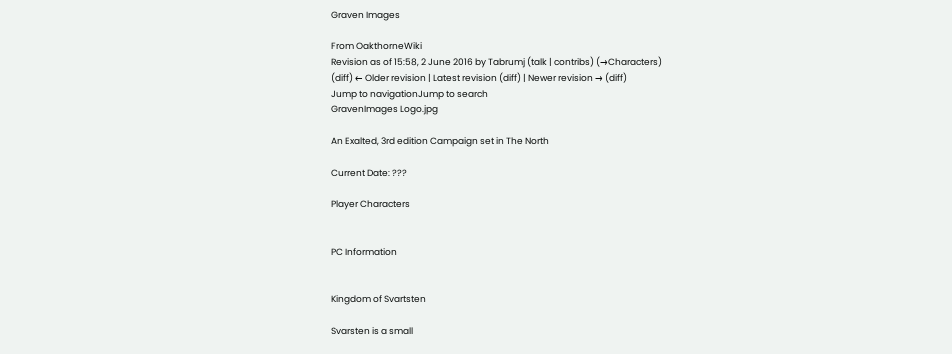Graven Images

From OakthorneWiki
Revision as of 15:58, 2 June 2016 by Tabrumj (talk | contribs) (→Characters)
(diff) ← Older revision | Latest revision (diff) | Newer revision → (diff)
Jump to navigationJump to search
GravenImages Logo.jpg

An Exalted, 3rd edition Campaign set in The North

Current Date: ???

Player Characters


PC Information


Kingdom of Svartsten

Svarsten is a small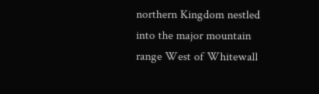northern Kingdom nestled into the major mountain range West of Whitewall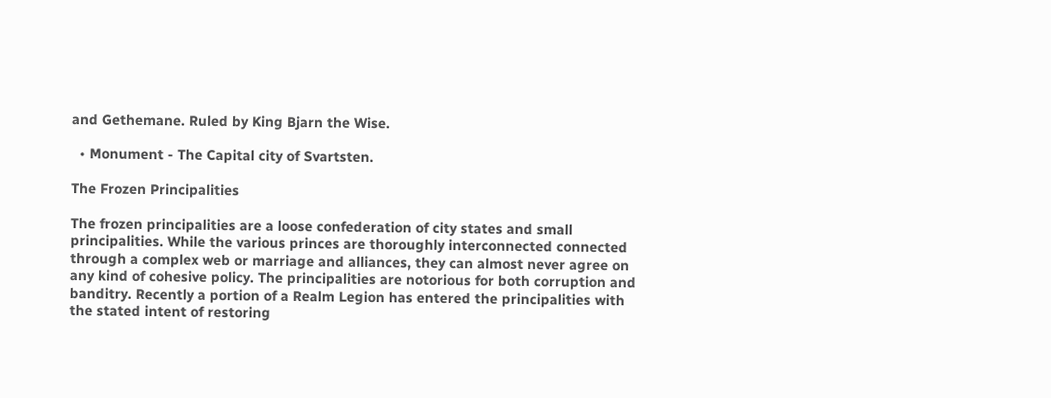and Gethemane. Ruled by King Bjarn the Wise.

  • Monument - The Capital city of Svartsten.

The Frozen Principalities

The frozen principalities are a loose confederation of city states and small principalities. While the various princes are thoroughly interconnected connected through a complex web or marriage and alliances, they can almost never agree on any kind of cohesive policy. The principalities are notorious for both corruption and banditry. Recently a portion of a Realm Legion has entered the principalities with the stated intent of restoring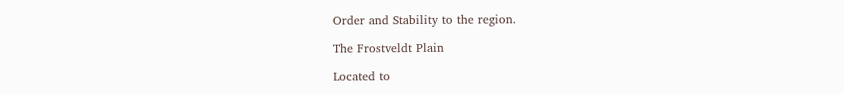Order and Stability to the region.

The Frostveldt Plain

Located to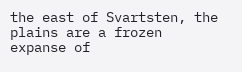the east of Svartsten, the plains are a frozen expanse of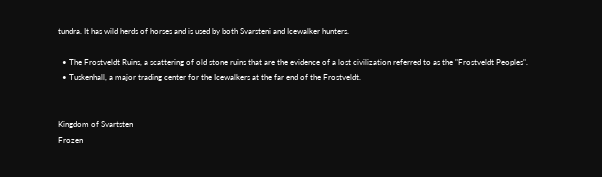tundra. It has wild herds of horses and is used by both Svarsteni and Icewalker hunters.

  • The Frostveldt Ruins, a scattering of old stone ruins that are the evidence of a lost civilization referred to as the "Frostveldt Peoples".
  • Tuskenhall, a major trading center for the Icewalkers at the far end of the Frostveldt.


Kingdom of Svartsten
Frozen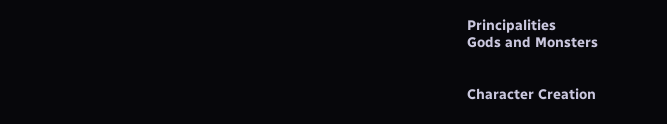Principalities
Gods and Monsters


Character Creation